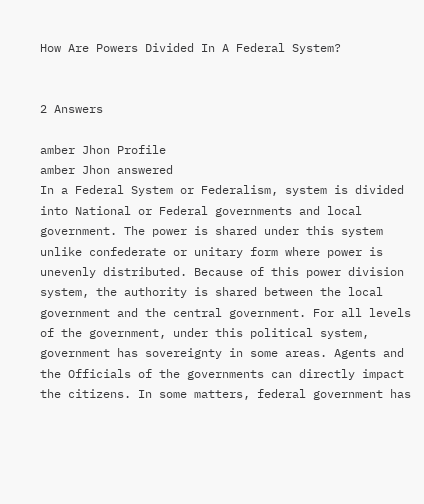How Are Powers Divided In A Federal System?


2 Answers

amber Jhon Profile
amber Jhon answered
In a Federal System or Federalism, system is divided into National or Federal governments and local government. The power is shared under this system unlike confederate or unitary form where power is unevenly distributed. Because of this power division system, the authority is shared between the local government and the central government. For all levels of the government, under this political system, government has sovereignty in some areas. Agents and the Officials of the governments can directly impact the citizens. In some matters, federal government has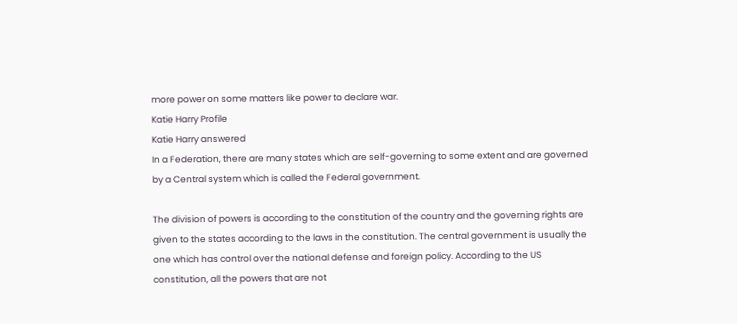more power on some matters like power to declare war.
Katie Harry Profile
Katie Harry answered
In a Federation, there are many states which are self-governing to some extent and are governed by a Central system which is called the Federal government.

The division of powers is according to the constitution of the country and the governing rights are given to the states according to the laws in the constitution. The central government is usually the one which has control over the national defense and foreign policy. According to the US constitution, all the powers that are not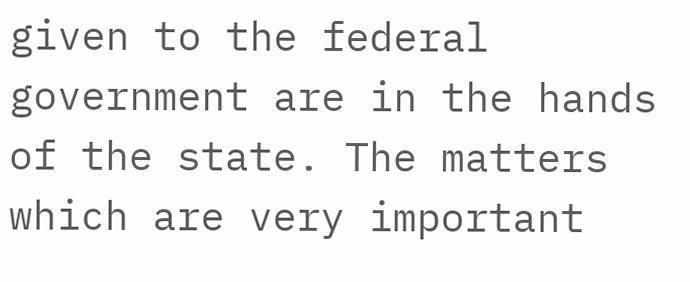given to the federal government are in the hands of the state. The matters which are very important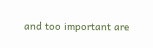and too important are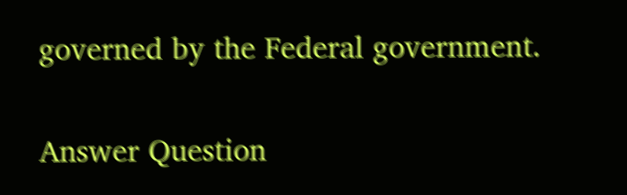governed by the Federal government.

Answer Question